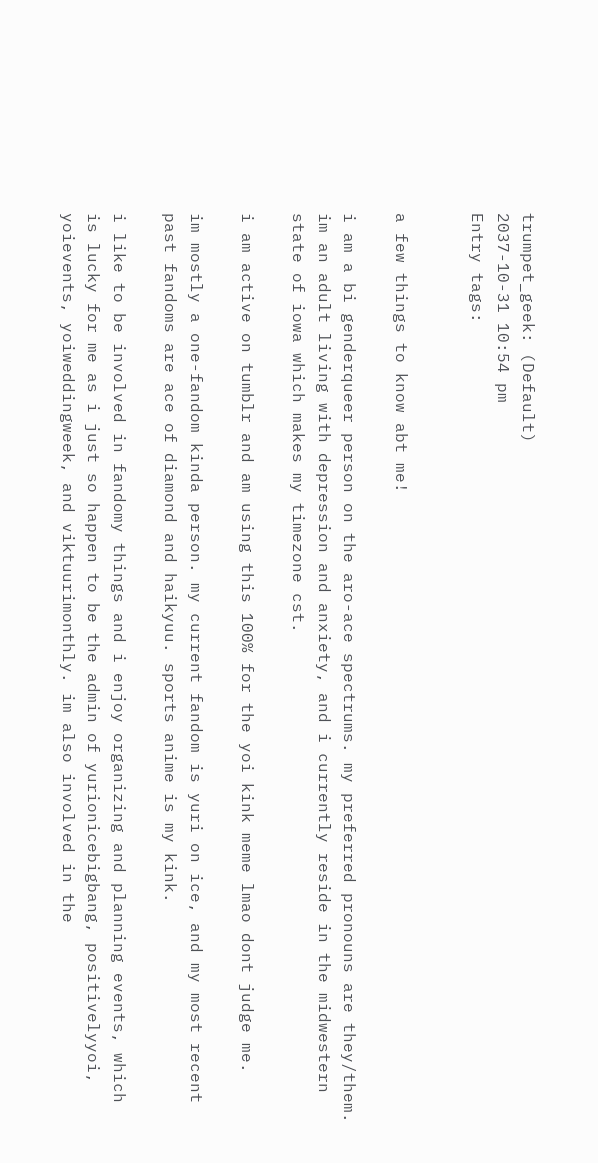trumpet_geek: (Default)
2037-10-31 10:54 pm
Entry tags:


a few things to know abt me!

i am a bi genderqueer person on the aro-ace spectrums. my preferred pronouns are they/them. im an adult living with depression and anxiety, and i currently reside in the midwestern state of iowa which makes my timezone cst.

i am active on tumblr and am using this 100% for the yoi kink meme lmao dont judge me.

im mostly a one-fandom kinda person. my current fandom is yuri on ice, and my most recent past fandoms are ace of diamond and haikyuu. sports anime is my kink.

i like to be involved in fandomy things and i enjoy organizing and planning events, which is lucky for me as i just so happen to be the admin of yurionicebigbang, positivelyyoi, yoievents, yoiweddingweek, and viktuurimonthly. im also involved in the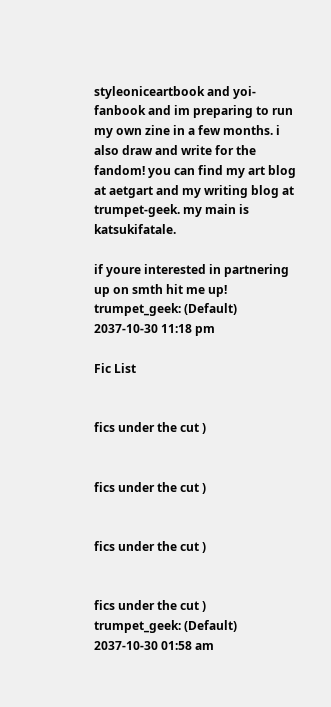styleoniceartbook and yoi-fanbook and im preparing to run my own zine in a few months. i also draw and write for the fandom! you can find my art blog at aetgart and my writing blog at trumpet-geek. my main is katsukifatale.

if youre interested in partnering up on smth hit me up!
trumpet_geek: (Default)
2037-10-30 11:18 pm

Fic List


fics under the cut )


fics under the cut )


fics under the cut )


fics under the cut )
trumpet_geek: (Default)
2037-10-30 01:58 am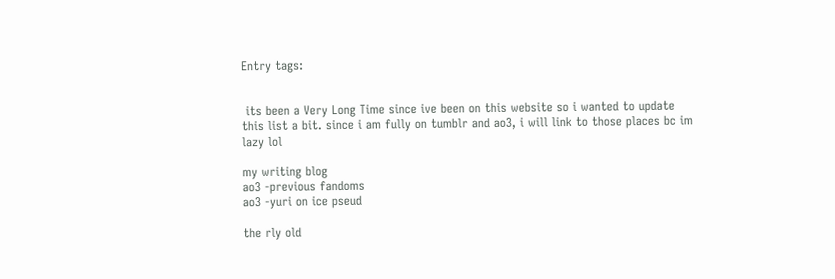Entry tags:


 its been a Very Long Time since ive been on this website so i wanted to update this list a bit. since i am fully on tumblr and ao3, i will link to those places bc im lazy lol

my writing blog
ao3 -previous fandoms
ao3 -yuri on ice pseud

the rly old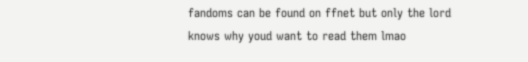fandoms can be found on ffnet but only the lord knows why youd want to read them lmao